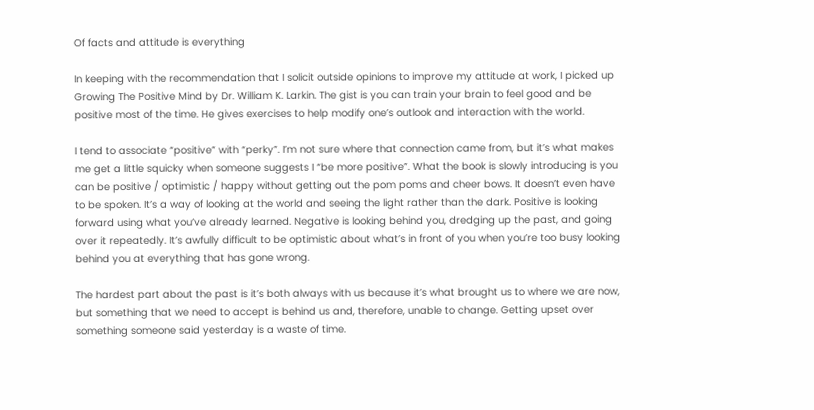Of facts and attitude is everything

In keeping with the recommendation that I solicit outside opinions to improve my attitude at work, I picked up Growing The Positive Mind by Dr. William K. Larkin. The gist is you can train your brain to feel good and be positive most of the time. He gives exercises to help modify one’s outlook and interaction with the world.

I tend to associate “positive” with “perky”. I’m not sure where that connection came from, but it’s what makes me get a little squicky when someone suggests I “be more positive”. What the book is slowly introducing is you can be positive / optimistic / happy without getting out the pom poms and cheer bows. It doesn’t even have to be spoken. It’s a way of looking at the world and seeing the light rather than the dark. Positive is looking forward using what you’ve already learned. Negative is looking behind you, dredging up the past, and going over it repeatedly. It’s awfully difficult to be optimistic about what’s in front of you when you’re too busy looking behind you at everything that has gone wrong.

The hardest part about the past is it’s both always with us because it’s what brought us to where we are now, but something that we need to accept is behind us and, therefore, unable to change. Getting upset over something someone said yesterday is a waste of time.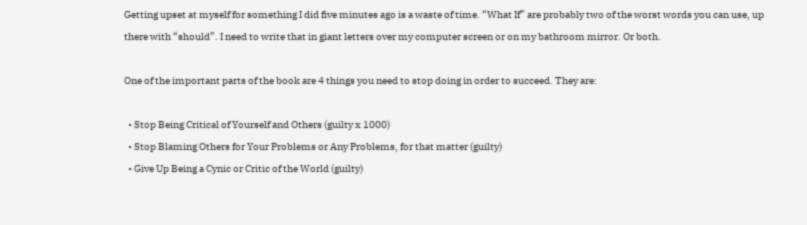Getting upset at myself for something I did five minutes ago is a waste of time. “What If” are probably two of the worst words you can use, up there with “should”. I need to write that in giant letters over my computer screen or on my bathroom mirror. Or both.

One of the important parts of the book are 4 things you need to stop doing in order to succeed. They are:

  • Stop Being Critical of Yourself and Others (guilty x 1000)
  • Stop Blaming Others for Your Problems or Any Problems, for that matter (guilty)
  • Give Up Being a Cynic or Critic of the World (guilty)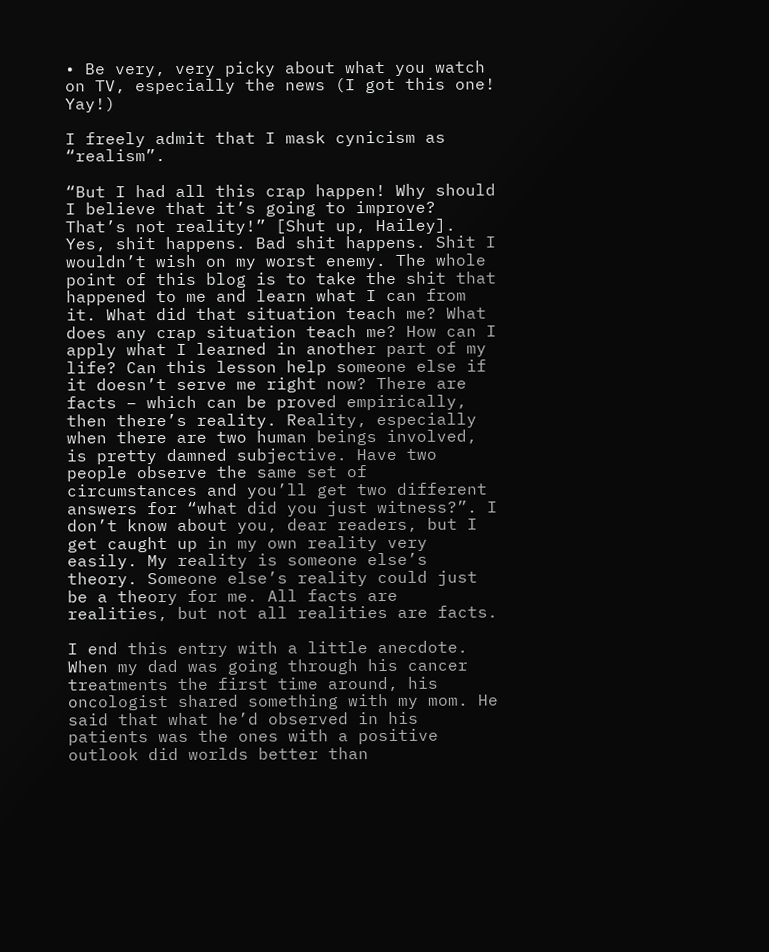• Be very, very picky about what you watch on TV, especially the news (I got this one! Yay!)

I freely admit that I mask cynicism as “realism”.

“But I had all this crap happen! Why should I believe that it’s going to improve? That’s not reality!” [Shut up, Hailey]. Yes, shit happens. Bad shit happens. Shit I wouldn’t wish on my worst enemy. The whole point of this blog is to take the shit that happened to me and learn what I can from it. What did that situation teach me? What does any crap situation teach me? How can I apply what I learned in another part of my life? Can this lesson help someone else if it doesn’t serve me right now? There are facts – which can be proved empirically, then there’s reality. Reality, especially when there are two human beings involved, is pretty damned subjective. Have two people observe the same set of circumstances and you’ll get two different answers for “what did you just witness?”. I don’t know about you, dear readers, but I get caught up in my own reality very easily. My reality is someone else’s theory. Someone else’s reality could just be a theory for me. All facts are realities, but not all realities are facts.

I end this entry with a little anecdote. When my dad was going through his cancer treatments the first time around, his oncologist shared something with my mom. He said that what he’d observed in his patients was the ones with a positive outlook did worlds better than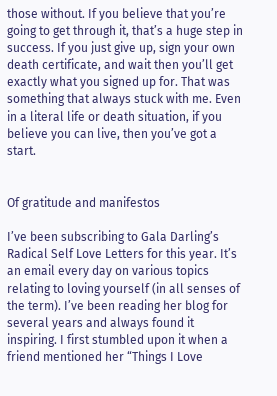those without. If you believe that you’re going to get through it, that’s a huge step in success. If you just give up, sign your own death certificate, and wait then you’ll get exactly what you signed up for. That was something that always stuck with me. Even in a literal life or death situation, if you believe you can live, then you’ve got a start.


Of gratitude and manifestos

I’ve been subscribing to Gala Darling’s Radical Self Love Letters for this year. It’s an email every day on various topics relating to loving yourself (in all senses of the term). I’ve been reading her blog for several years and always found it inspiring. I first stumbled upon it when a friend mentioned her “Things I Love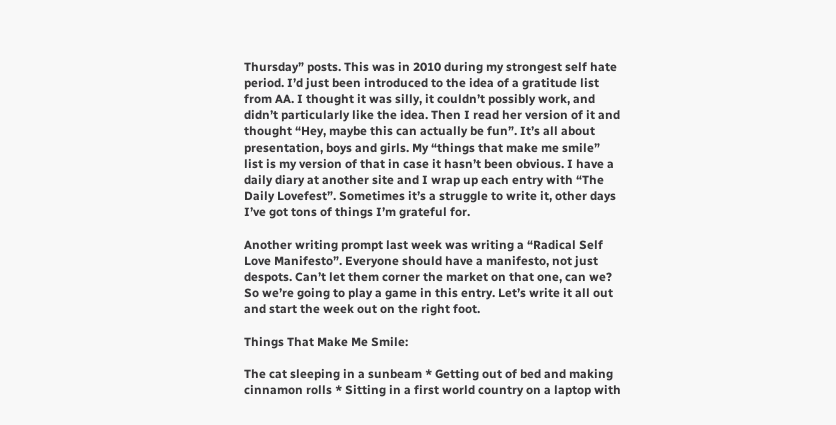Thursday” posts. This was in 2010 during my strongest self hate period. I’d just been introduced to the idea of a gratitude list from AA. I thought it was silly, it couldn’t possibly work, and didn’t particularly like the idea. Then I read her version of it and thought “Hey, maybe this can actually be fun”. It’s all about presentation, boys and girls. My “things that make me smile” list is my version of that in case it hasn’t been obvious. I have a daily diary at another site and I wrap up each entry with “The Daily Lovefest”. Sometimes it’s a struggle to write it, other days I’ve got tons of things I’m grateful for.

Another writing prompt last week was writing a “Radical Self Love Manifesto”. Everyone should have a manifesto, not just despots. Can’t let them corner the market on that one, can we? So we’re going to play a game in this entry. Let’s write it all out and start the week out on the right foot.

Things That Make Me Smile:

The cat sleeping in a sunbeam * Getting out of bed and making cinnamon rolls * Sitting in a first world country on a laptop with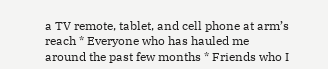a TV remote, tablet, and cell phone at arm’s reach * Everyone who has hauled me around the past few months * Friends who I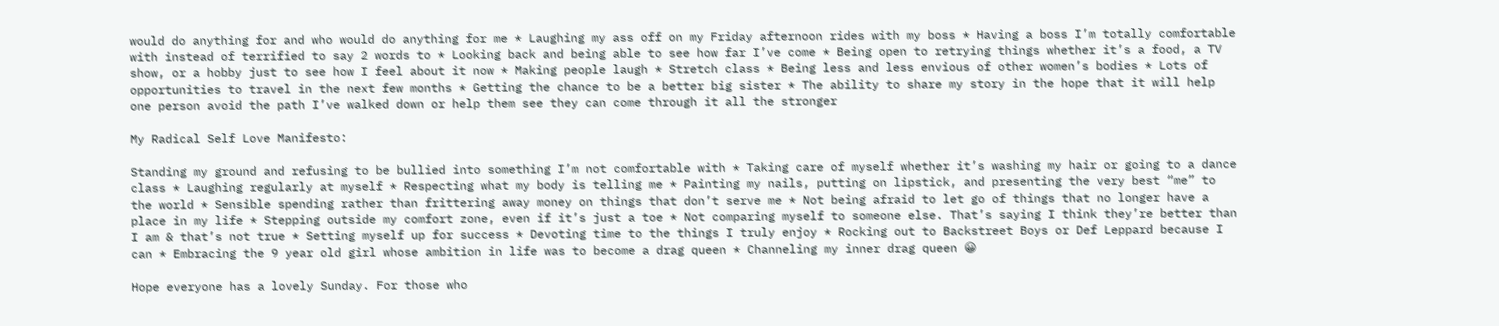would do anything for and who would do anything for me * Laughing my ass off on my Friday afternoon rides with my boss * Having a boss I’m totally comfortable with instead of terrified to say 2 words to * Looking back and being able to see how far I’ve come * Being open to retrying things whether it’s a food, a TV show, or a hobby just to see how I feel about it now * Making people laugh * Stretch class * Being less and less envious of other women’s bodies * Lots of opportunities to travel in the next few months * Getting the chance to be a better big sister * The ability to share my story in the hope that it will help one person avoid the path I’ve walked down or help them see they can come through it all the stronger

My Radical Self Love Manifesto:

Standing my ground and refusing to be bullied into something I’m not comfortable with * Taking care of myself whether it’s washing my hair or going to a dance class * Laughing regularly at myself * Respecting what my body is telling me * Painting my nails, putting on lipstick, and presenting the very best “me” to the world * Sensible spending rather than frittering away money on things that don’t serve me * Not being afraid to let go of things that no longer have a place in my life * Stepping outside my comfort zone, even if it’s just a toe * Not comparing myself to someone else. That’s saying I think they’re better than I am & that’s not true * Setting myself up for success * Devoting time to the things I truly enjoy * Rocking out to Backstreet Boys or Def Leppard because I can * Embracing the 9 year old girl whose ambition in life was to become a drag queen * Channeling my inner drag queen 😀

Hope everyone has a lovely Sunday. For those who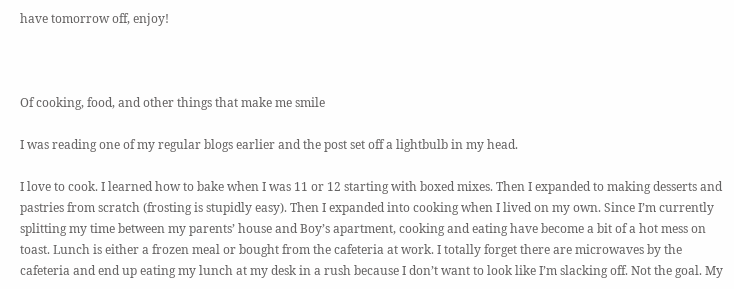have tomorrow off, enjoy!



Of cooking, food, and other things that make me smile

I was reading one of my regular blogs earlier and the post set off a lightbulb in my head.

I love to cook. I learned how to bake when I was 11 or 12 starting with boxed mixes. Then I expanded to making desserts and pastries from scratch (frosting is stupidly easy). Then I expanded into cooking when I lived on my own. Since I’m currently splitting my time between my parents’ house and Boy’s apartment, cooking and eating have become a bit of a hot mess on toast. Lunch is either a frozen meal or bought from the cafeteria at work. I totally forget there are microwaves by the cafeteria and end up eating my lunch at my desk in a rush because I don’t want to look like I’m slacking off. Not the goal. My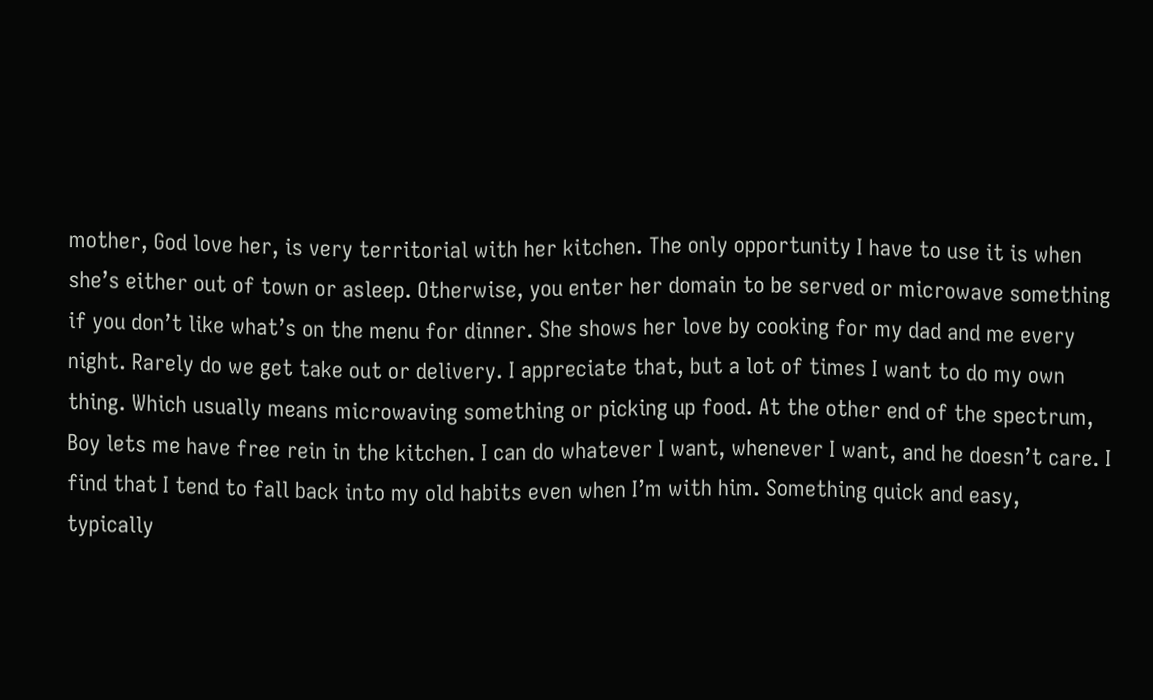mother, God love her, is very territorial with her kitchen. The only opportunity I have to use it is when she’s either out of town or asleep. Otherwise, you enter her domain to be served or microwave something if you don’t like what’s on the menu for dinner. She shows her love by cooking for my dad and me every night. Rarely do we get take out or delivery. I appreciate that, but a lot of times I want to do my own thing. Which usually means microwaving something or picking up food. At the other end of the spectrum, Boy lets me have free rein in the kitchen. I can do whatever I want, whenever I want, and he doesn’t care. I find that I tend to fall back into my old habits even when I’m with him. Something quick and easy, typically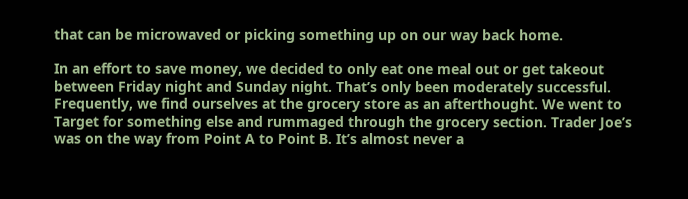that can be microwaved or picking something up on our way back home.

In an effort to save money, we decided to only eat one meal out or get takeout between Friday night and Sunday night. That’s only been moderately successful. Frequently, we find ourselves at the grocery store as an afterthought. We went to Target for something else and rummaged through the grocery section. Trader Joe’s was on the way from Point A to Point B. It’s almost never a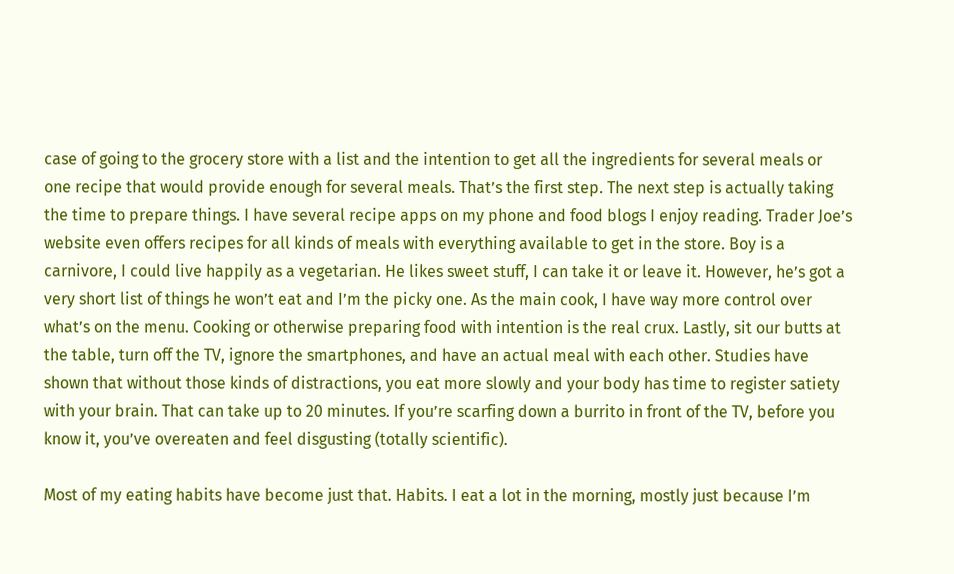case of going to the grocery store with a list and the intention to get all the ingredients for several meals or one recipe that would provide enough for several meals. That’s the first step. The next step is actually taking the time to prepare things. I have several recipe apps on my phone and food blogs I enjoy reading. Trader Joe’s website even offers recipes for all kinds of meals with everything available to get in the store. Boy is a carnivore, I could live happily as a vegetarian. He likes sweet stuff, I can take it or leave it. However, he’s got a very short list of things he won’t eat and I’m the picky one. As the main cook, I have way more control over what’s on the menu. Cooking or otherwise preparing food with intention is the real crux. Lastly, sit our butts at the table, turn off the TV, ignore the smartphones, and have an actual meal with each other. Studies have shown that without those kinds of distractions, you eat more slowly and your body has time to register satiety with your brain. That can take up to 20 minutes. If you’re scarfing down a burrito in front of the TV, before you know it, you’ve overeaten and feel disgusting (totally scientific).

Most of my eating habits have become just that. Habits. I eat a lot in the morning, mostly just because I’m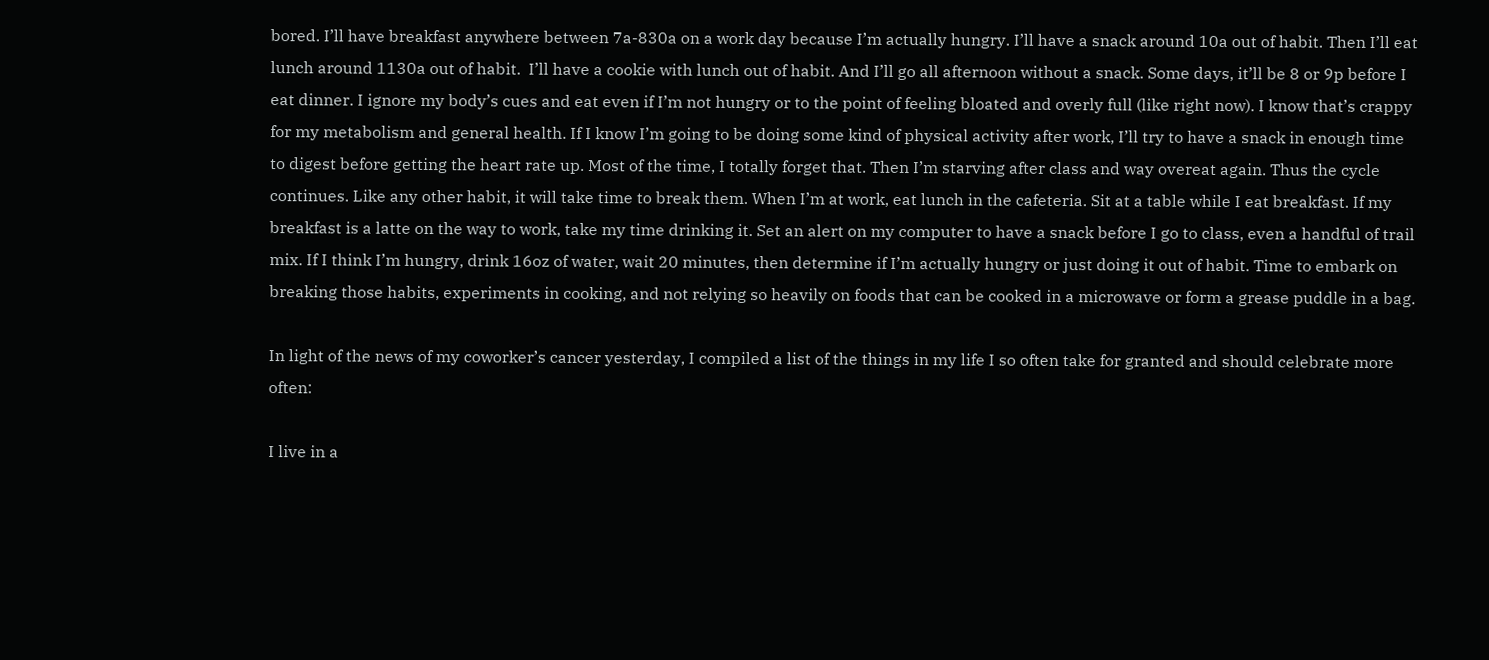bored. I’ll have breakfast anywhere between 7a-830a on a work day because I’m actually hungry. I’ll have a snack around 10a out of habit. Then I’ll eat lunch around 1130a out of habit.  I’ll have a cookie with lunch out of habit. And I’ll go all afternoon without a snack. Some days, it’ll be 8 or 9p before I eat dinner. I ignore my body’s cues and eat even if I’m not hungry or to the point of feeling bloated and overly full (like right now). I know that’s crappy for my metabolism and general health. If I know I’m going to be doing some kind of physical activity after work, I’ll try to have a snack in enough time to digest before getting the heart rate up. Most of the time, I totally forget that. Then I’m starving after class and way overeat again. Thus the cycle continues. Like any other habit, it will take time to break them. When I’m at work, eat lunch in the cafeteria. Sit at a table while I eat breakfast. If my breakfast is a latte on the way to work, take my time drinking it. Set an alert on my computer to have a snack before I go to class, even a handful of trail mix. If I think I’m hungry, drink 16oz of water, wait 20 minutes, then determine if I’m actually hungry or just doing it out of habit. Time to embark on breaking those habits, experiments in cooking, and not relying so heavily on foods that can be cooked in a microwave or form a grease puddle in a bag.

In light of the news of my coworker’s cancer yesterday, I compiled a list of the things in my life I so often take for granted and should celebrate more often:

I live in a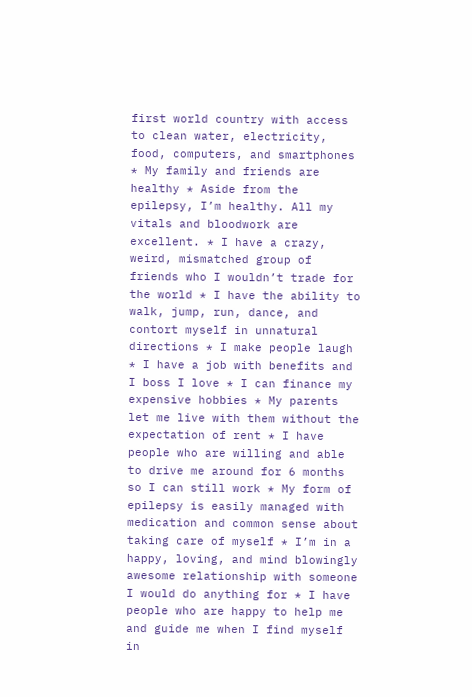first world country with access to clean water, electricity, food, computers, and smartphones * My family and friends are healthy * Aside from the epilepsy, I’m healthy. All my vitals and bloodwork are excellent. * I have a crazy, weird, mismatched group of friends who I wouldn’t trade for the world * I have the ability to walk, jump, run, dance, and contort myself in unnatural directions * I make people laugh * I have a job with benefits and I boss I love * I can finance my expensive hobbies * My parents let me live with them without the expectation of rent * I have people who are willing and able to drive me around for 6 months so I can still work * My form of epilepsy is easily managed with medication and common sense about taking care of myself * I’m in a happy, loving, and mind blowingly awesome relationship with someone I would do anything for * I have people who are happy to help me and guide me when I find myself in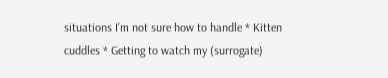situations I’m not sure how to handle * Kitten cuddles * Getting to watch my (surrogate)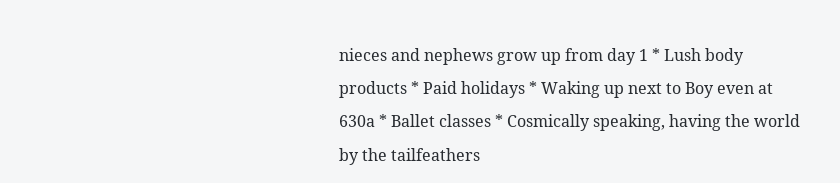nieces and nephews grow up from day 1 * Lush body products * Paid holidays * Waking up next to Boy even at 630a * Ballet classes * Cosmically speaking, having the world by the tailfeathers